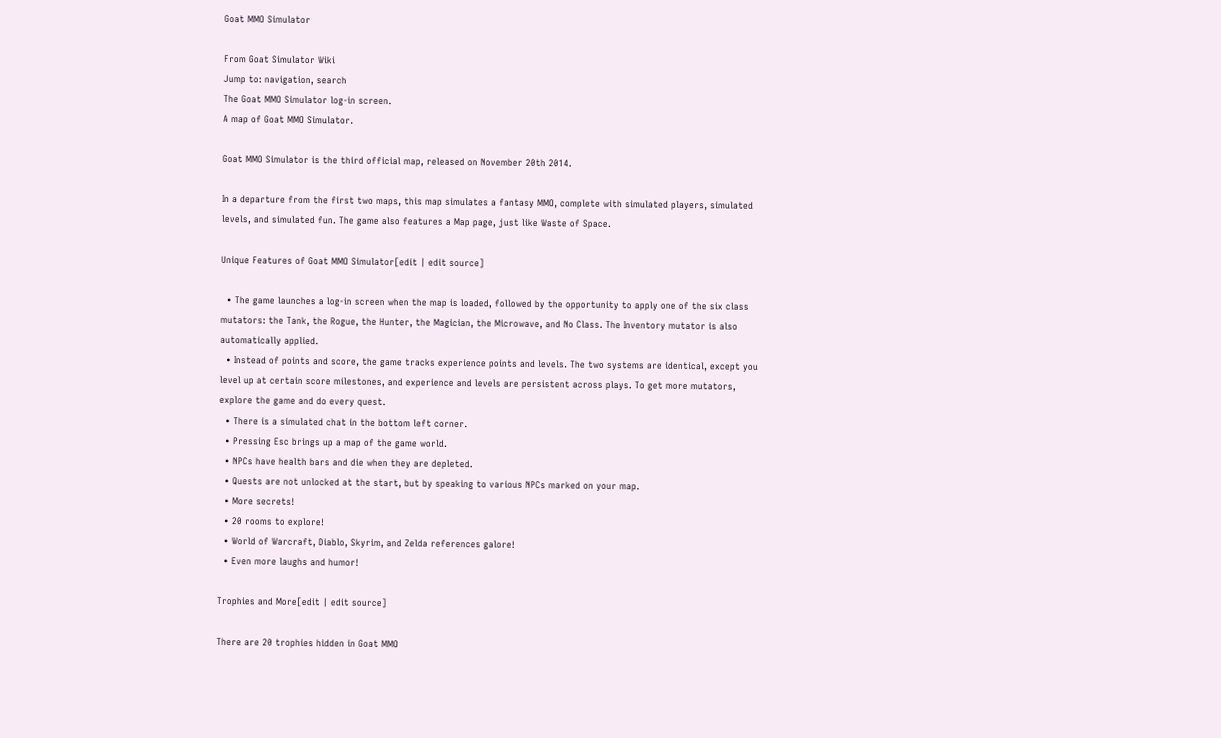Goat MMO Simulator

From Goat Simulator Wiki
Jump to: navigation, search
The Goat MMO Simulator log-in screen.
A map of Goat MMO Simulator.

Goat MMO Simulator is the third official map, released on November 20th 2014.

In a departure from the first two maps, this map simulates a fantasy MMO, complete with simulated players, simulated levels, and simulated fun. The game also features a Map page, just like Waste of Space.

Unique Features of Goat MMO Simulator[edit | edit source]

  • The game launches a log-in screen when the map is loaded, followed by the opportunity to apply one of the six class mutators: the Tank, the Rogue, the Hunter, the Magician, the Microwave, and No Class. The Inventory mutator is also automatically applied.
  • Instead of points and score, the game tracks experience points and levels. The two systems are identical, except you level up at certain score milestones, and experience and levels are persistent across plays. To get more mutators, explore the game and do every quest.
  • There is a simulated chat in the bottom left corner.
  • Pressing Esc brings up a map of the game world.
  • NPCs have health bars and die when they are depleted.
  • Quests are not unlocked at the start, but by speaking to various NPCs marked on your map.
  • More secrets!
  • 20 rooms to explore!
  • World of Warcraft, Diablo, Skyrim, and Zelda references galore!
  • Even more laughs and humor!

Trophies and More[edit | edit source]

There are 20 trophies hidden in Goat MMO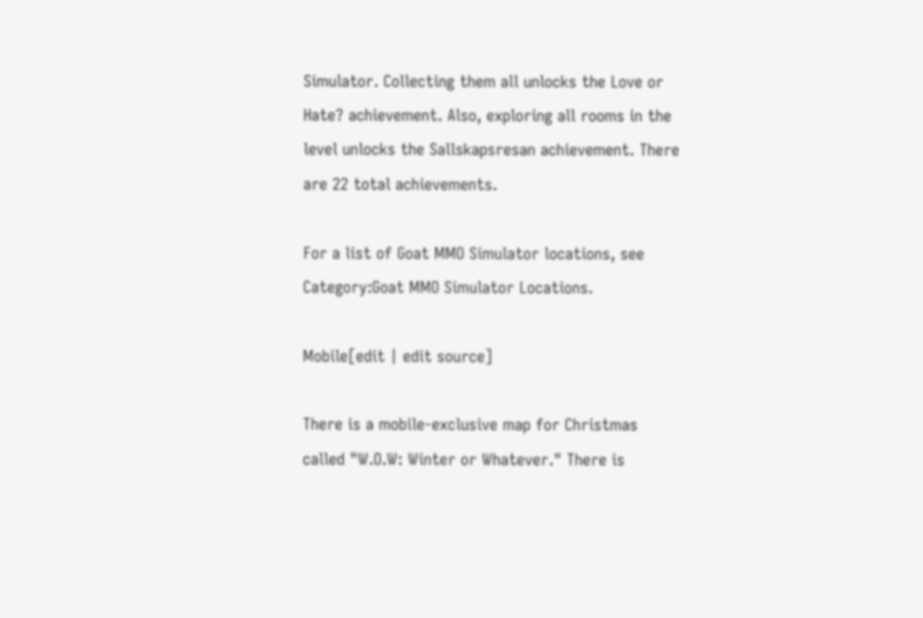Simulator. Collecting them all unlocks the Love or Hate? achievement. Also, exploring all rooms in the level unlocks the Sallskapsresan achievement. There are 22 total achievements.

For a list of Goat MMO Simulator locations, see Category:Goat MMO Simulator Locations.

Mobile[edit | edit source]

There is a mobile-exclusive map for Christmas called "W.O.W: Winter or Whatever." There is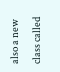also a new class called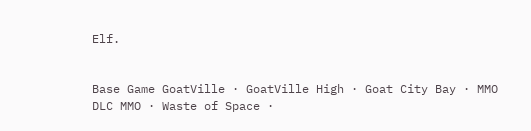Elf.


Base Game GoatVille · GoatVille High · Goat City Bay · MMO
DLC MMO · Waste of Space ·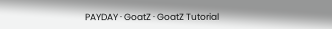PAYDAY · GoatZ · GoatZ Tutorial